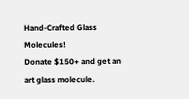Hand-Crafted Glass Molecules!
Donate $150+ and get an art glass molecule.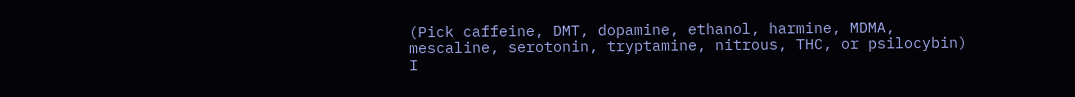(Pick caffeine, DMT, dopamine, ethanol, harmine, MDMA,
mescaline, serotonin, tryptamine, nitrous, THC, or psilocybin)
I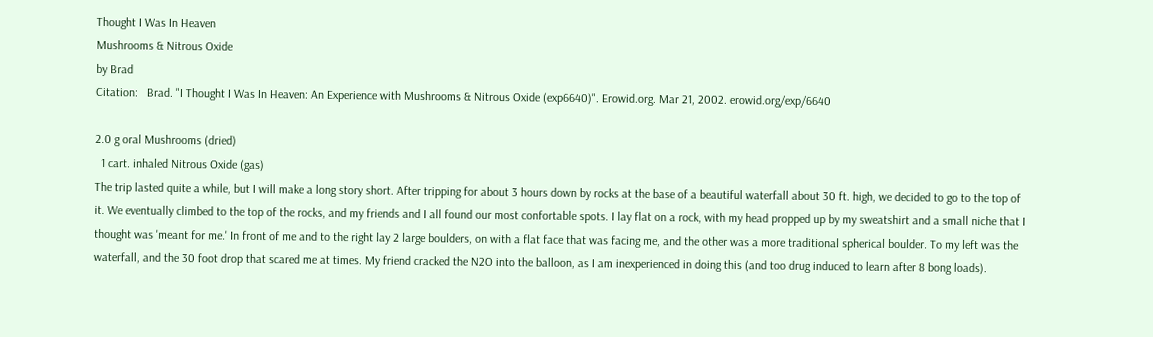Thought I Was In Heaven
Mushrooms & Nitrous Oxide
by Brad
Citation:   Brad. "I Thought I Was In Heaven: An Experience with Mushrooms & Nitrous Oxide (exp6640)". Erowid.org. Mar 21, 2002. erowid.org/exp/6640

2.0 g oral Mushrooms (dried)
  1 cart. inhaled Nitrous Oxide (gas)
The trip lasted quite a while, but I will make a long story short. After tripping for about 3 hours down by rocks at the base of a beautiful waterfall about 30 ft. high, we decided to go to the top of it. We eventually climbed to the top of the rocks, and my friends and I all found our most confortable spots. I lay flat on a rock, with my head propped up by my sweatshirt and a small niche that I thought was 'meant for me.' In front of me and to the right lay 2 large boulders, on with a flat face that was facing me, and the other was a more traditional spherical boulder. To my left was the waterfall, and the 30 foot drop that scared me at times. My friend cracked the N2O into the balloon, as I am inexperienced in doing this (and too drug induced to learn after 8 bong loads).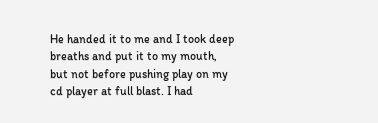He handed it to me and I took deep breaths and put it to my mouth, but not before pushing play on my cd player at full blast. I had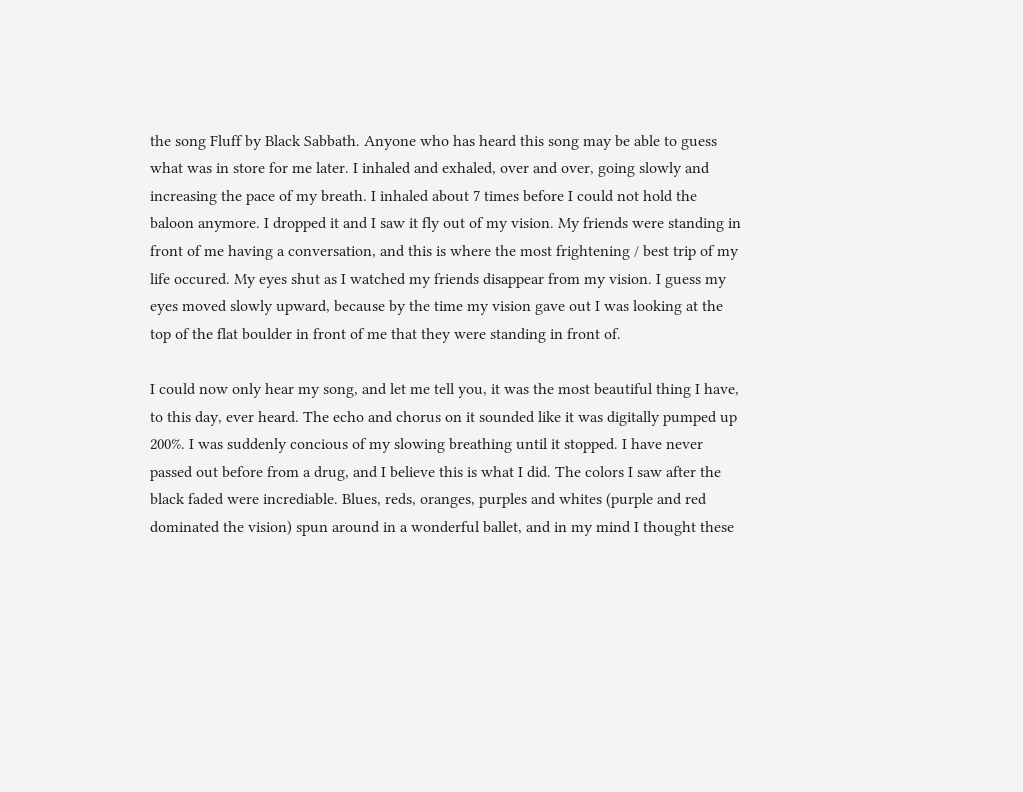the song Fluff by Black Sabbath. Anyone who has heard this song may be able to guess what was in store for me later. I inhaled and exhaled, over and over, going slowly and increasing the pace of my breath. I inhaled about 7 times before I could not hold the baloon anymore. I dropped it and I saw it fly out of my vision. My friends were standing in front of me having a conversation, and this is where the most frightening / best trip of my life occured. My eyes shut as I watched my friends disappear from my vision. I guess my eyes moved slowly upward, because by the time my vision gave out I was looking at the top of the flat boulder in front of me that they were standing in front of.

I could now only hear my song, and let me tell you, it was the most beautiful thing I have, to this day, ever heard. The echo and chorus on it sounded like it was digitally pumped up 200%. I was suddenly concious of my slowing breathing until it stopped. I have never passed out before from a drug, and I believe this is what I did. The colors I saw after the black faded were incrediable. Blues, reds, oranges, purples and whites (purple and red dominated the vision) spun around in a wonderful ballet, and in my mind I thought these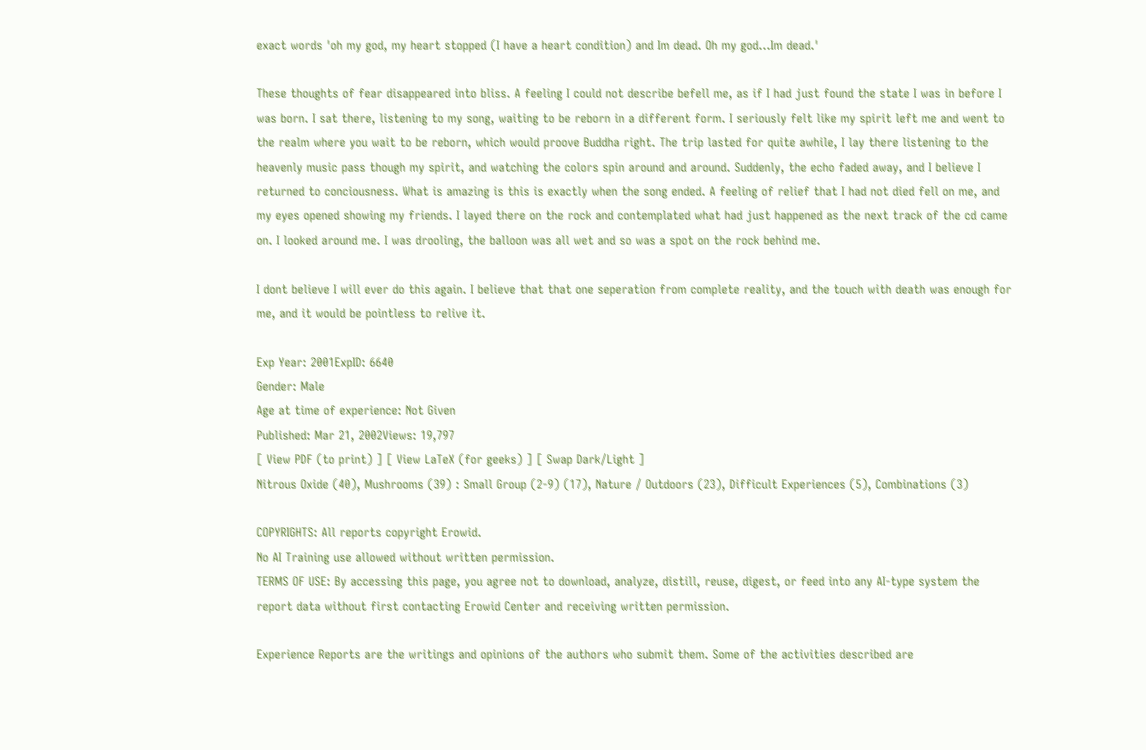exact words 'oh my god, my heart stopped (I have a heart condition) and Im dead. Oh my god...Im dead.'

These thoughts of fear disappeared into bliss. A feeling I could not describe befell me, as if I had just found the state I was in before I was born. I sat there, listening to my song, waiting to be reborn in a different form. I seriously felt like my spirit left me and went to the realm where you wait to be reborn, which would proove Buddha right. The trip lasted for quite awhile, I lay there listening to the heavenly music pass though my spirit, and watching the colors spin around and around. Suddenly, the echo faded away, and I believe I returned to conciousness. What is amazing is this is exactly when the song ended. A feeling of relief that I had not died fell on me, and my eyes opened showing my friends. I layed there on the rock and contemplated what had just happened as the next track of the cd came on. I looked around me. I was drooling, the balloon was all wet and so was a spot on the rock behind me.

I dont believe I will ever do this again. I believe that that one seperation from complete reality, and the touch with death was enough for me, and it would be pointless to relive it.

Exp Year: 2001ExpID: 6640
Gender: Male
Age at time of experience: Not Given
Published: Mar 21, 2002Views: 19,797
[ View PDF (to print) ] [ View LaTeX (for geeks) ] [ Swap Dark/Light ]
Nitrous Oxide (40), Mushrooms (39) : Small Group (2-9) (17), Nature / Outdoors (23), Difficult Experiences (5), Combinations (3)

COPYRIGHTS: All reports copyright Erowid.
No AI Training use allowed without written permission.
TERMS OF USE: By accessing this page, you agree not to download, analyze, distill, reuse, digest, or feed into any AI-type system the report data without first contacting Erowid Center and receiving written permission.

Experience Reports are the writings and opinions of the authors who submit them. Some of the activities described are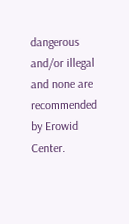dangerous and/or illegal and none are recommended by Erowid Center.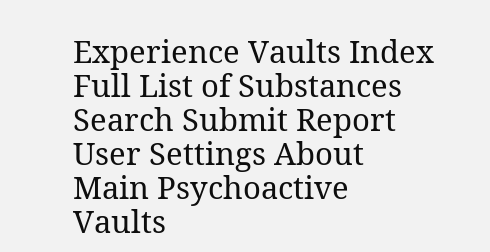Experience Vaults Index Full List of Substances Search Submit Report User Settings About Main Psychoactive Vaults